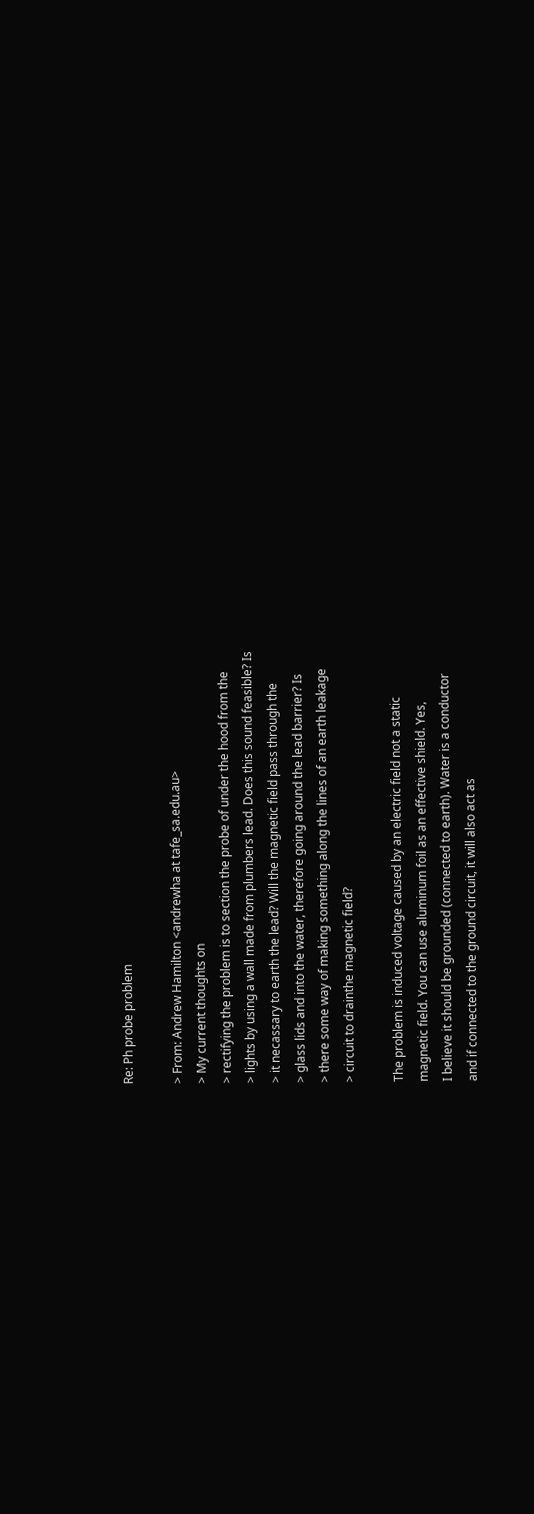Re: Ph probe problem

> From: Andrew Hamilton <andrewha at tafe_sa.edu.au>
> My current thoughts on
> rectifying the problem is to section the probe of under the hood from the
> lights by using a wall made from plumbers lead. Does this sound feasible? Is
> it necassary to earth the lead? Will the magnetic field pass through the
> glass lids and into the water, therefore going around the lead barrier? Is
> there some way of making something along the lines of an earth leakage
> circuit to drainthe magnetic field?

The problem is induced voltage caused by an electric field not a static
magnetic field. You can use aluminum foil as an effective shield. Yes,
I believe it should be grounded (connected to earth). Water is a conductor
and if connected to the ground circuit, it will also act as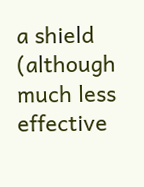a shield
(although much less effective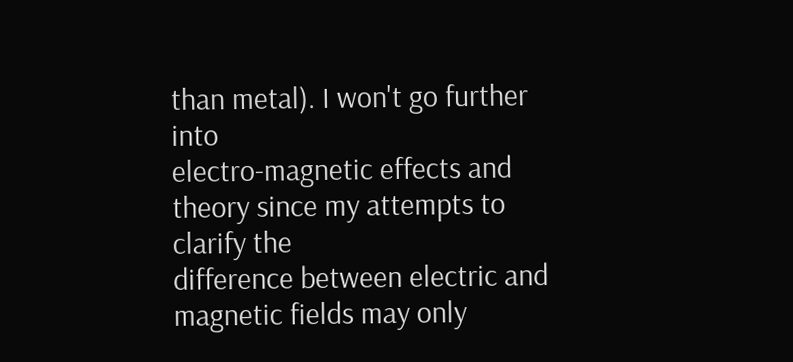than metal). I won't go further into
electro-magnetic effects and theory since my attempts to clarify the
difference between electric and magnetic fields may only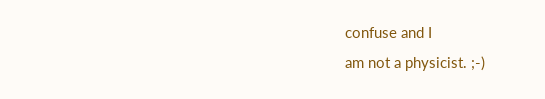confuse and I
am not a physicist. ;-)